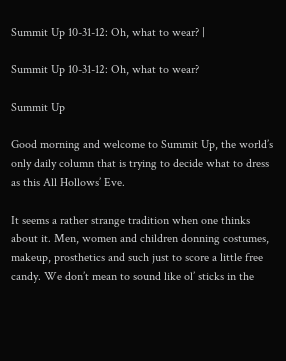Summit Up 10-31-12: Oh, what to wear? |

Summit Up 10-31-12: Oh, what to wear?

Summit Up

Good morning and welcome to Summit Up, the world’s only daily column that is trying to decide what to dress as this All Hollows’ Eve.

It seems a rather strange tradition when one thinks about it. Men, women and children donning costumes, makeup, prosthetics and such just to score a little free candy. We don’t mean to sound like ol’ sticks in the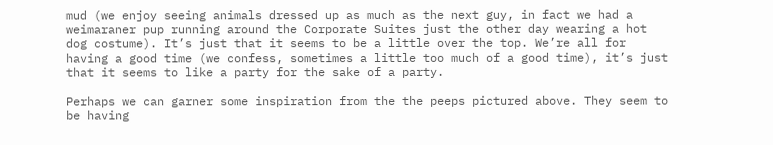mud (we enjoy seeing animals dressed up as much as the next guy, in fact we had a weimaraner pup running around the Corporate Suites just the other day wearing a hot dog costume). It’s just that it seems to be a little over the top. We’re all for having a good time (we confess, sometimes a little too much of a good time), it’s just that it seems to like a party for the sake of a party.

Perhaps we can garner some inspiration from the the peeps pictured above. They seem to be having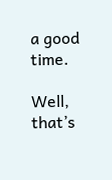a good time.

Well, that’s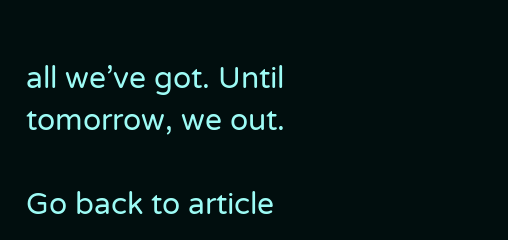all we’ve got. Until tomorrow, we out.

Go back to article